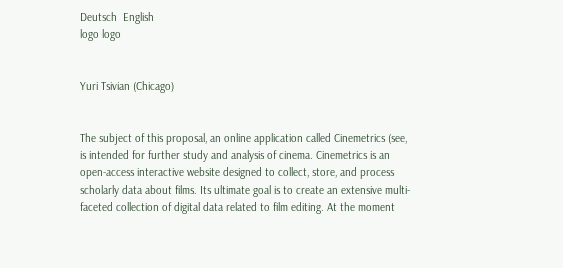Deutsch  English
logo logo


Yuri Tsivian (Chicago)


The subject of this proposal, an online application called Cinemetrics (see, is intended for further study and analysis of cinema. Cinemetrics is an open-access interactive website designed to collect, store, and process scholarly data about films. Its ultimate goal is to create an extensive multi-faceted collection of digital data related to film editing. At the moment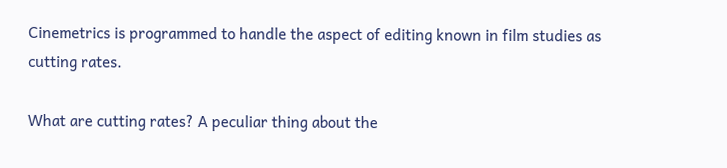Cinemetrics is programmed to handle the aspect of editing known in film studies as cutting rates.

What are cutting rates? A peculiar thing about the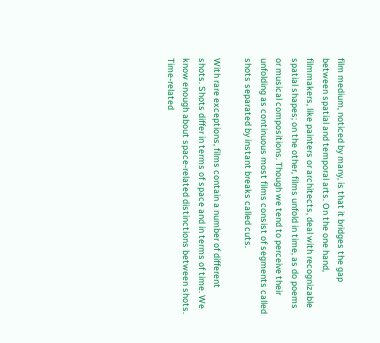film medium, noticed by many, is that it bridges the gap between spatial and temporal arts. On the one hand, filmmakers, like painters or architects, deal with recognizable spatial shapes; on the other, films unfold in time, as do poems or musical compositions. Though we tend to perceive their unfolding as continuous most films consist of segments called shots separated by instant breaks called cuts.

With rare exceptions, films contain a number of different shots. Shots differ in terms of space and in terms of time. We know enough about space-related distinctions between shots. Time-related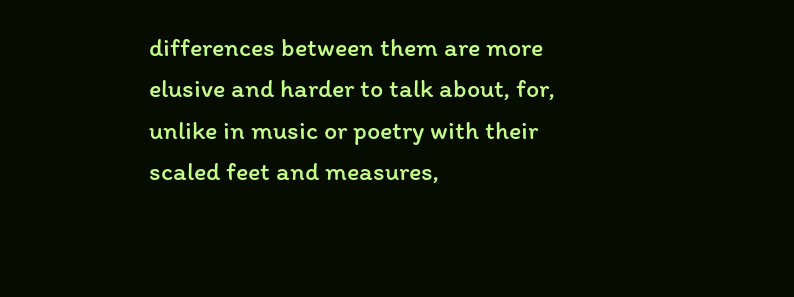differences between them are more elusive and harder to talk about, for, unlike in music or poetry with their scaled feet and measures,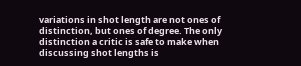variations in shot length are not ones of distinction, but ones of degree. The only distinction a critic is safe to make when discussing shot lengths is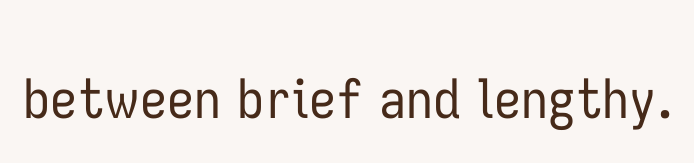between brief and lengthy.